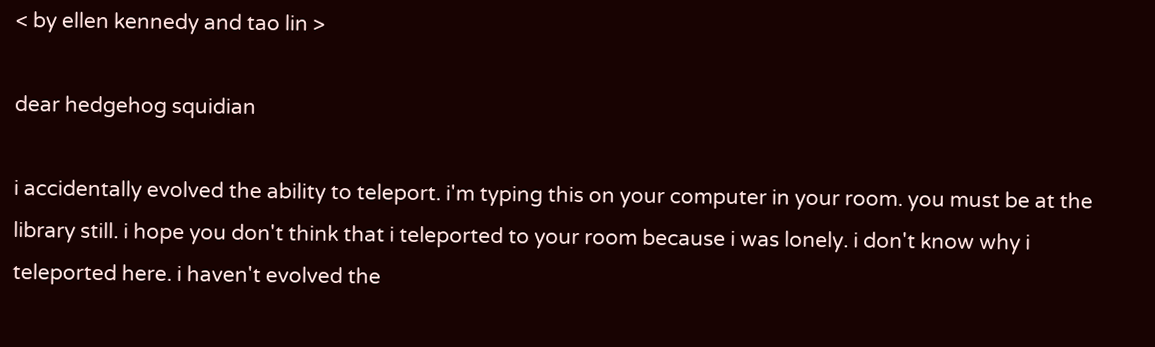< by ellen kennedy and tao lin >

dear hedgehog squidian

i accidentally evolved the ability to teleport. i'm typing this on your computer in your room. you must be at the library still. i hope you don't think that i teleported to your room because i was lonely. i don't know why i teleported here. i haven't evolved the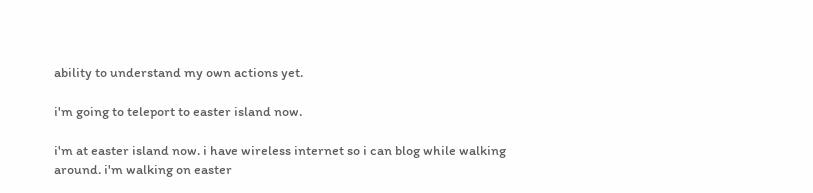ability to understand my own actions yet.

i'm going to teleport to easter island now.

i'm at easter island now. i have wireless internet so i can blog while walking around. i'm walking on easter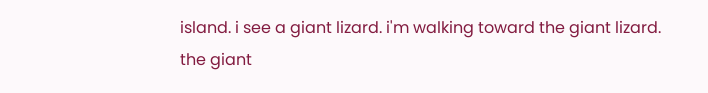island. i see a giant lizard. i'm walking toward the giant lizard. the giant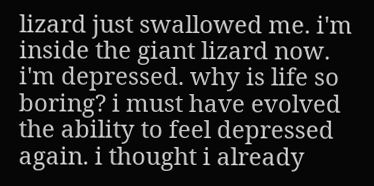lizard just swallowed me. i'm inside the giant lizard now. i'm depressed. why is life so boring? i must have evolved the ability to feel depressed again. i thought i already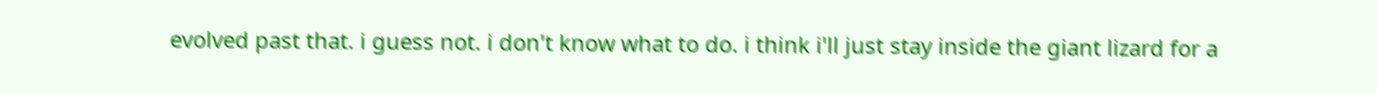evolved past that. i guess not. i don't know what to do. i think i'll just stay inside the giant lizard for a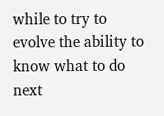while to try to evolve the ability to know what to do next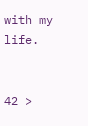with my life.


42 >